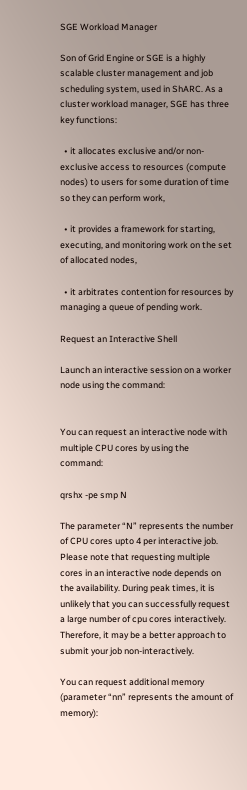SGE Workload Manager

Son of Grid Engine or SGE is a highly scalable cluster management and job scheduling system, used in ShARC. As a cluster workload manager, SGE has three key functions:

  • it allocates exclusive and/or non-exclusive access to resources (compute nodes) to users for some duration of time so they can perform work,

  • it provides a framework for starting, executing, and monitoring work on the set of allocated nodes,

  • it arbitrates contention for resources by managing a queue of pending work.

Request an Interactive Shell

Launch an interactive session on a worker node using the command:


You can request an interactive node with multiple CPU cores by using the command:

qrshx -pe smp N

The parameter “N” represents the number of CPU cores upto 4 per interactive job. Please note that requesting multiple cores in an interactive node depends on the availability. During peak times, it is unlikely that you can successfully request a large number of cpu cores interactively. Therefore, it may be a better approach to submit your job non-interactively.

You can request additional memory (parameter “nn” represents the amount of memory):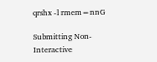qrshx -l rmem=nnG

Submitting Non-Interactive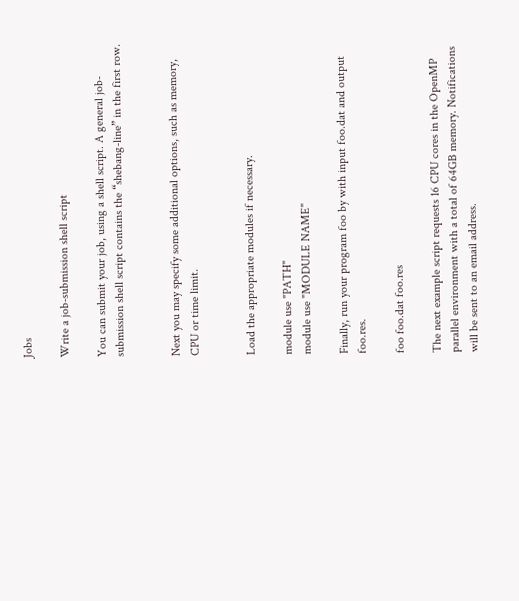Jobs

Write a job-submission shell script

You can submit your job, using a shell script. A general job-submission shell script contains the “shebang-line” in the first row.


Next you may specify some additional options, such as memory, CPU or time limit.


Load the appropriate modules if necessary.

module use "PATH"
module use "MODULE NAME"

Finally, run your program foo by with input foo.dat and output foo.res.

foo foo.dat foo.res

The next example script requests 16 CPU cores in the OpenMP parallel environment with a total of 64GB memory. Notifications will be sent to an email address.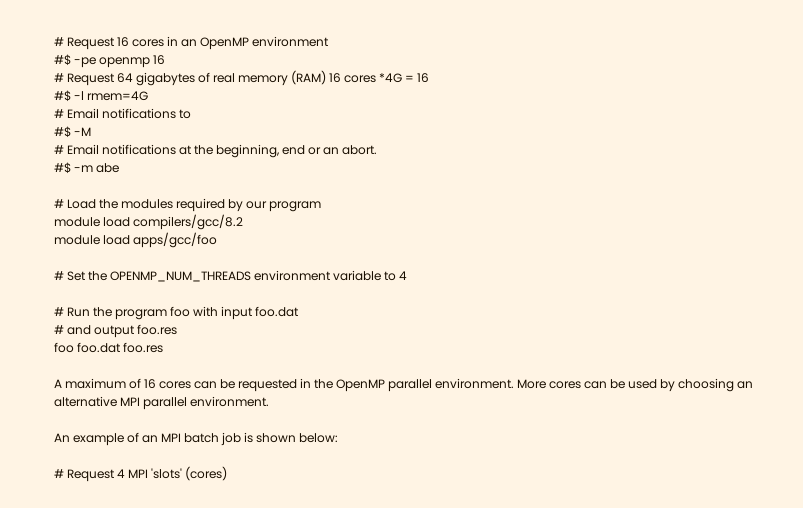# Request 16 cores in an OpenMP environment
#$ -pe openmp 16
# Request 64 gigabytes of real memory (RAM) 16 cores *4G = 16
#$ -l rmem=4G
# Email notifications to
#$ -M
# Email notifications at the beginning, end or an abort.
#$ -m abe

# Load the modules required by our program
module load compilers/gcc/8.2
module load apps/gcc/foo

# Set the OPENMP_NUM_THREADS environment variable to 4

# Run the program foo with input foo.dat
# and output foo.res
foo foo.dat foo.res

A maximum of 16 cores can be requested in the OpenMP parallel environment. More cores can be used by choosing an alternative MPI parallel environment.

An example of an MPI batch job is shown below:

# Request 4 MPI 'slots' (cores)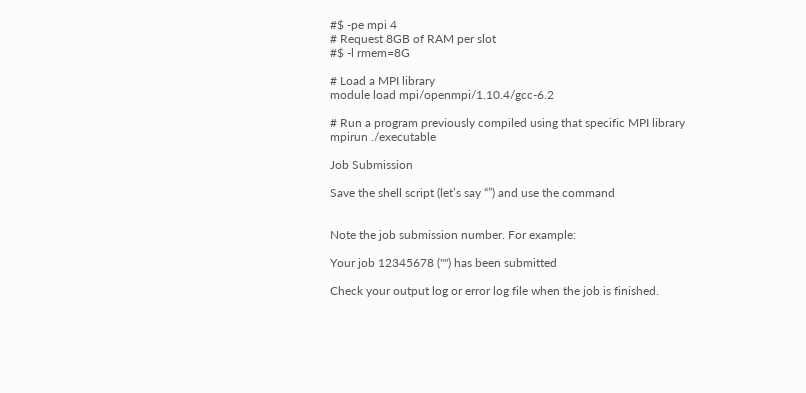#$ -pe mpi 4
# Request 8GB of RAM per slot
#$ -l rmem=8G

# Load a MPI library
module load mpi/openmpi/1.10.4/gcc-6.2

# Run a program previously compiled using that specific MPI library
mpirun ./executable

Job Submission

Save the shell script (let’s say “”) and use the command


Note the job submission number. For example:

Your job 12345678 ("") has been submitted

Check your output log or error log file when the job is finished.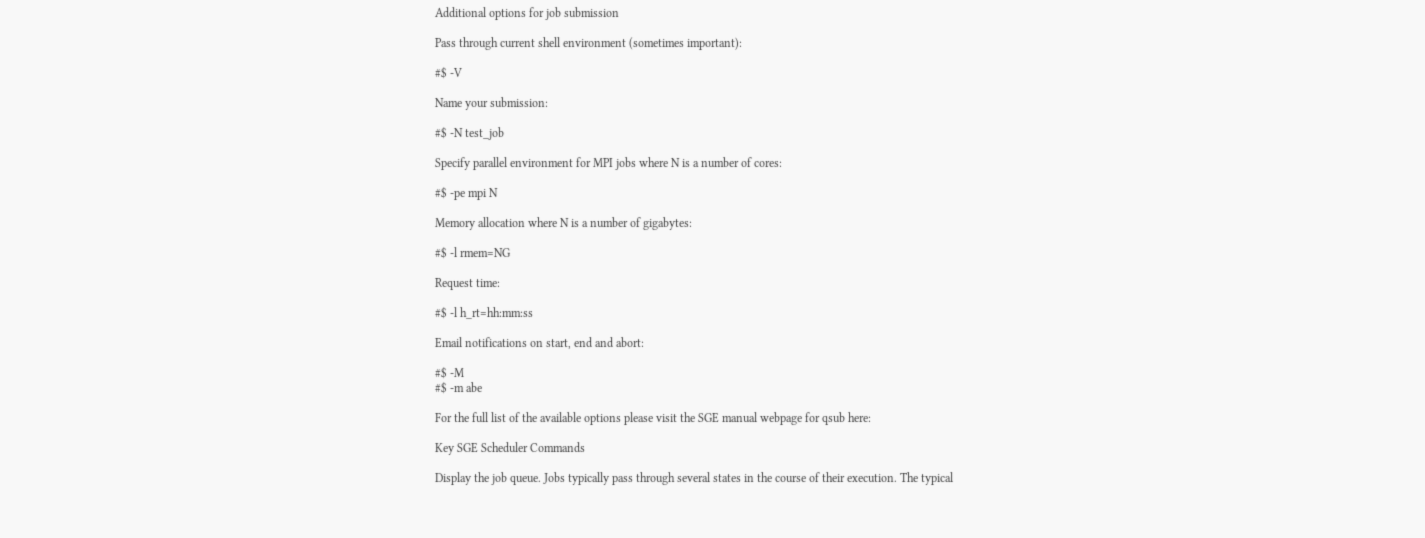Additional options for job submission

Pass through current shell environment (sometimes important):

#$ -V

Name your submission:

#$ -N test_job

Specify parallel environment for MPI jobs where N is a number of cores:

#$ -pe mpi N

Memory allocation where N is a number of gigabytes:

#$ -l rmem=NG

Request time:

#$ -l h_rt=hh:mm:ss

Email notifications on start, end and abort:

#$ -M
#$ -m abe

For the full list of the available options please visit the SGE manual webpage for qsub here:

Key SGE Scheduler Commands

Display the job queue. Jobs typically pass through several states in the course of their execution. The typical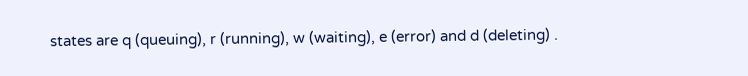states are q (queuing), r (running), w (waiting), e (error) and d (deleting) .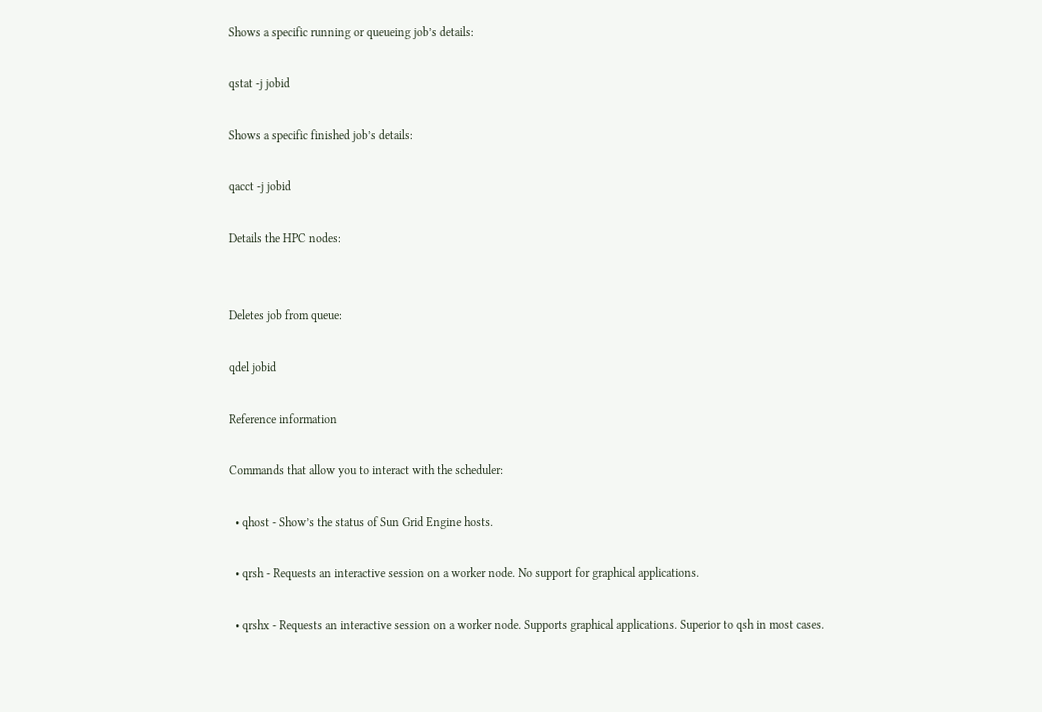Shows a specific running or queueing job’s details:

qstat -j jobid

Shows a specific finished job’s details:

qacct -j jobid

Details the HPC nodes:


Deletes job from queue:

qdel jobid

Reference information

Commands that allow you to interact with the scheduler:

  • qhost - Show’s the status of Sun Grid Engine hosts.

  • qrsh - Requests an interactive session on a worker node. No support for graphical applications.

  • qrshx - Requests an interactive session on a worker node. Supports graphical applications. Superior to qsh in most cases.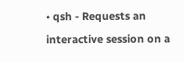• qsh - Requests an interactive session on a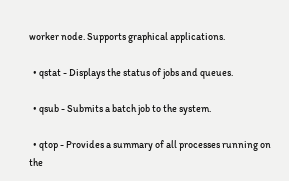worker node. Supports graphical applications.

  • qstat - Displays the status of jobs and queues.

  • qsub - Submits a batch job to the system.

  • qtop - Provides a summary of all processes running on the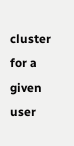cluster for a given user